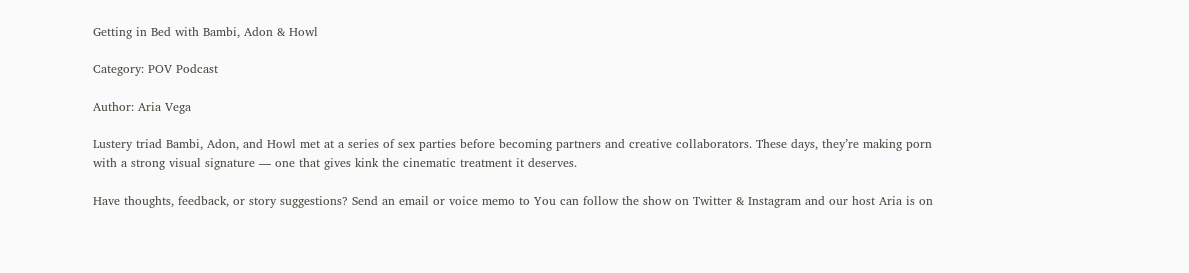Getting in Bed with Bambi, Adon & Howl

Category: POV Podcast

Author: Aria Vega

Lustery triad Bambi, Adon, and Howl met at a series of sex parties before becoming partners and creative collaborators. These days, they’re making porn with a strong visual signature — one that gives kink the cinematic treatment it deserves.

Have thoughts, feedback, or story suggestions? Send an email or voice memo to You can follow the show on Twitter & Instagram and our host Aria is on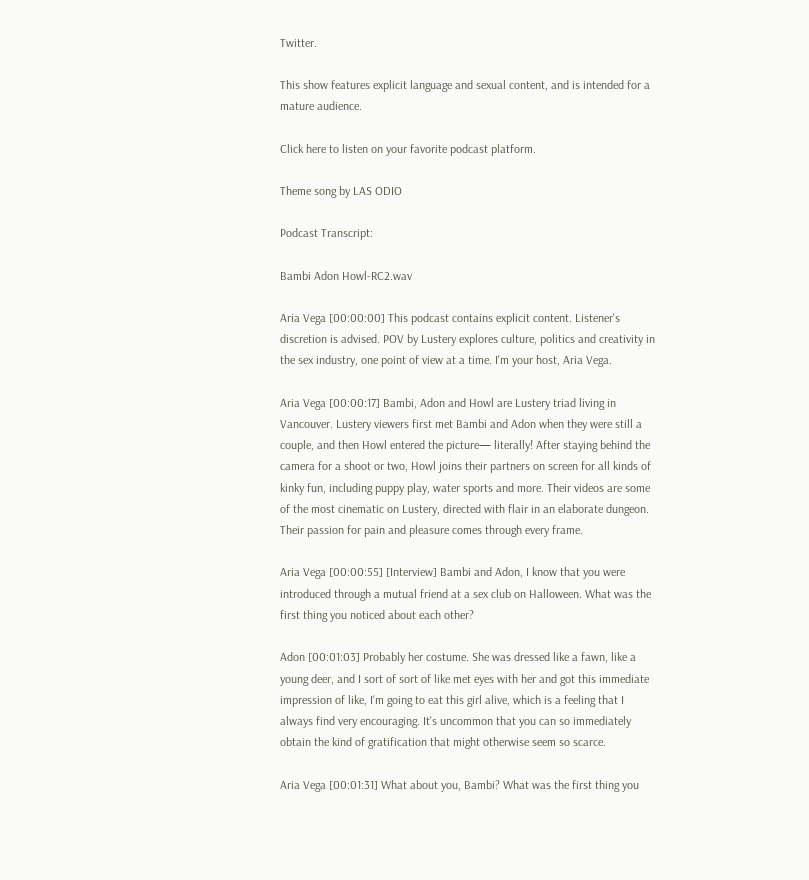Twitter.

This show features explicit language and sexual content, and is intended for a mature audience.

Click here to listen on your favorite podcast platform.

Theme song by LAS ODIO

Podcast Transcript:

Bambi Adon Howl-RC2.wav

Aria Vega [00:00:00] This podcast contains explicit content. Listener's discretion is advised. POV by Lustery explores culture, politics and creativity in the sex industry, one point of view at a time. I'm your host, Aria Vega.

Aria Vega [00:00:17] Bambi, Adon and Howl are Lustery triad living in Vancouver. Lustery viewers first met Bambi and Adon when they were still a couple, and then Howl entered the picture— literally! After staying behind the camera for a shoot or two, Howl joins their partners on screen for all kinds of kinky fun, including puppy play, water sports and more. Their videos are some of the most cinematic on Lustery, directed with flair in an elaborate dungeon. Their passion for pain and pleasure comes through every frame.

Aria Vega [00:00:55] [Interview] Bambi and Adon, I know that you were introduced through a mutual friend at a sex club on Halloween. What was the first thing you noticed about each other?

Adon [00:01:03] Probably her costume. She was dressed like a fawn, like a young deer, and I sort of sort of like met eyes with her and got this immediate impression of like, I'm going to eat this girl alive, which is a feeling that I always find very encouraging. It's uncommon that you can so immediately obtain the kind of gratification that might otherwise seem so scarce.

Aria Vega [00:01:31] What about you, Bambi? What was the first thing you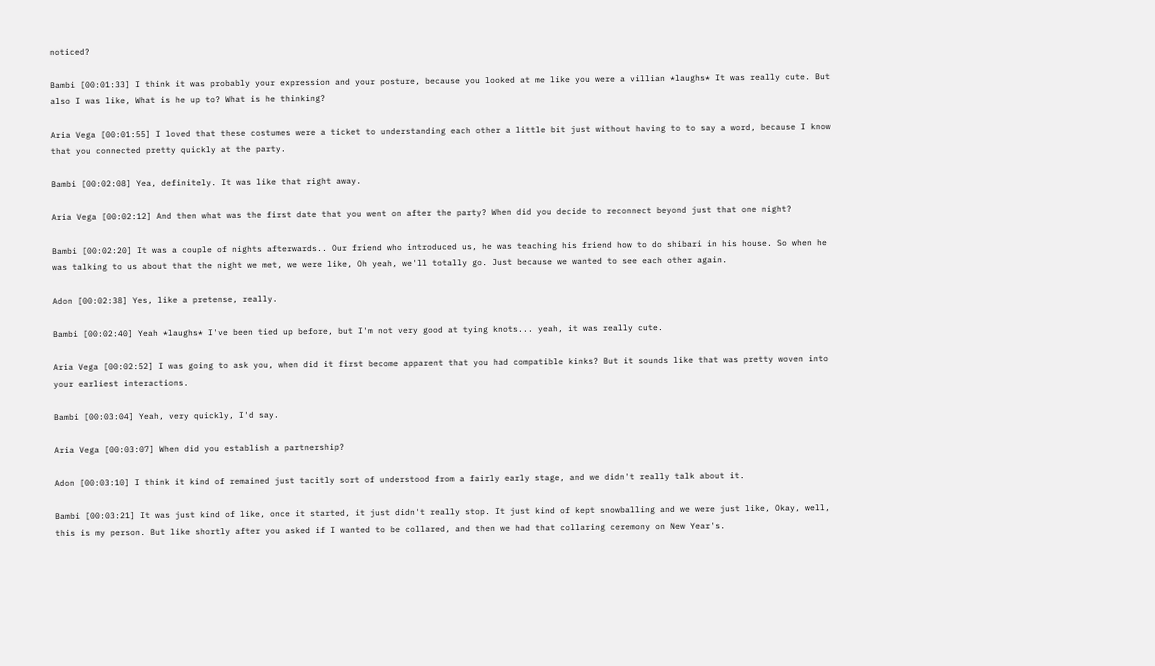noticed?

Bambi [00:01:33] I think it was probably your expression and your posture, because you looked at me like you were a villian *laughs* It was really cute. But also I was like, What is he up to? What is he thinking?

Aria Vega [00:01:55] I loved that these costumes were a ticket to understanding each other a little bit just without having to to say a word, because I know that you connected pretty quickly at the party.

Bambi [00:02:08] Yea, definitely. It was like that right away.

Aria Vega [00:02:12] And then what was the first date that you went on after the party? When did you decide to reconnect beyond just that one night?

Bambi [00:02:20] It was a couple of nights afterwards.. Our friend who introduced us, he was teaching his friend how to do shibari in his house. So when he was talking to us about that the night we met, we were like, Oh yeah, we'll totally go. Just because we wanted to see each other again.

Adon [00:02:38] Yes, like a pretense, really.

Bambi [00:02:40] Yeah *laughs* I've been tied up before, but I'm not very good at tying knots... yeah, it was really cute.

Aria Vega [00:02:52] I was going to ask you, when did it first become apparent that you had compatible kinks? But it sounds like that was pretty woven into your earliest interactions.

Bambi [00:03:04] Yeah, very quickly, I'd say.

Aria Vega [00:03:07] When did you establish a partnership?

Adon [00:03:10] I think it kind of remained just tacitly sort of understood from a fairly early stage, and we didn't really talk about it.

Bambi [00:03:21] It was just kind of like, once it started, it just didn't really stop. It just kind of kept snowballing and we were just like, Okay, well, this is my person. But like shortly after you asked if I wanted to be collared, and then we had that collaring ceremony on New Year's.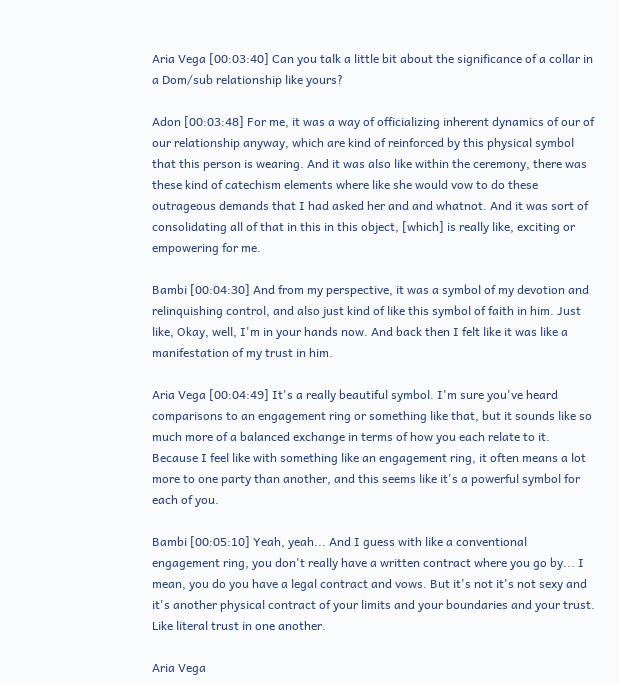Aria Vega [00:03:40] Can you talk a little bit about the significance of a collar in a Dom/sub relationship like yours?

Adon [00:03:48] For me, it was a way of officializing inherent dynamics of our of our relationship anyway, which are kind of reinforced by this physical symbol that this person is wearing. And it was also like within the ceremony, there was these kind of catechism elements where like she would vow to do these outrageous demands that I had asked her and and whatnot. And it was sort of consolidating all of that in this in this object, [which] is really like, exciting or empowering for me.

Bambi [00:04:30] And from my perspective, it was a symbol of my devotion and relinquishing control, and also just kind of like this symbol of faith in him. Just like, Okay, well, I'm in your hands now. And back then I felt like it was like a manifestation of my trust in him.

Aria Vega [00:04:49] It's a really beautiful symbol. I'm sure you've heard comparisons to an engagement ring or something like that, but it sounds like so much more of a balanced exchange in terms of how you each relate to it. Because I feel like with something like an engagement ring, it often means a lot more to one party than another, and this seems like it's a powerful symbol for each of you.

Bambi [00:05:10] Yeah, yeah... And I guess with like a conventional engagement ring, you don't really have a written contract where you go by... I mean, you do you have a legal contract and vows. But it's not it's not sexy and it's another physical contract of your limits and your boundaries and your trust. Like literal trust in one another.

Aria Vega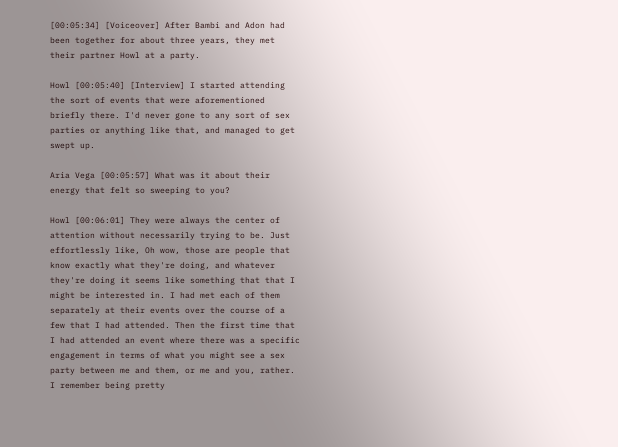[00:05:34] [Voiceover] After Bambi and Adon had been together for about three years, they met their partner Howl at a party.

Howl [00:05:40] [Interview] I started attending the sort of events that were aforementioned briefly there. I'd never gone to any sort of sex parties or anything like that, and managed to get swept up.

Aria Vega [00:05:57] What was it about their energy that felt so sweeping to you?

Howl [00:06:01] They were always the center of attention without necessarily trying to be. Just effortlessly like, Oh wow, those are people that know exactly what they're doing, and whatever they're doing it seems like something that that I might be interested in. I had met each of them separately at their events over the course of a few that I had attended. Then the first time that I had attended an event where there was a specific engagement in terms of what you might see a sex party between me and them, or me and you, rather. I remember being pretty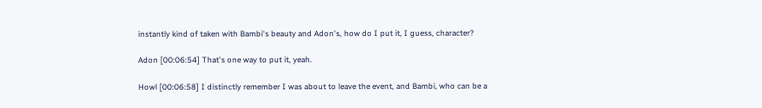instantly kind of taken with Bambi's beauty and Adon's, how do I put it, I guess, character?

Adon [00:06:54] That's one way to put it, yeah.

Howl [00:06:58] I distinctly remember I was about to leave the event, and Bambi, who can be a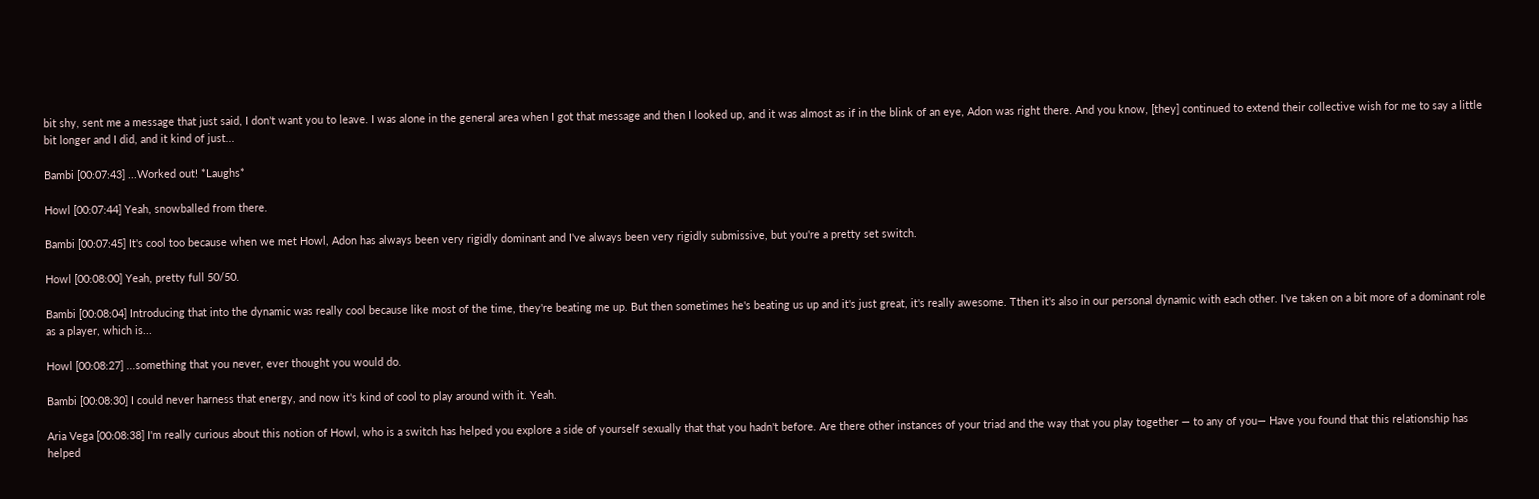bit shy, sent me a message that just said, I don't want you to leave. I was alone in the general area when I got that message and then I looked up, and it was almost as if in the blink of an eye, Adon was right there. And you know, [they] continued to extend their collective wish for me to say a little bit longer and I did, and it kind of just...

Bambi [00:07:43] ...Worked out! *Laughs*

Howl [00:07:44] Yeah, snowballed from there.

Bambi [00:07:45] It's cool too because when we met Howl, Adon has always been very rigidly dominant and I've always been very rigidly submissive, but you're a pretty set switch.

Howl [00:08:00] Yeah, pretty full 50/50.

Bambi [00:08:04] Introducing that into the dynamic was really cool because like most of the time, they're beating me up. But then sometimes he's beating us up and it's just great, it's really awesome. Tthen it's also in our personal dynamic with each other. I've taken on a bit more of a dominant role as a player, which is...

Howl [00:08:27] ...something that you never, ever thought you would do.

Bambi [00:08:30] I could never harness that energy, and now it's kind of cool to play around with it. Yeah.

Aria Vega [00:08:38] I'm really curious about this notion of Howl, who is a switch has helped you explore a side of yourself sexually that that you hadn't before. Are there other instances of your triad and the way that you play together — to any of you— Have you found that this relationship has helped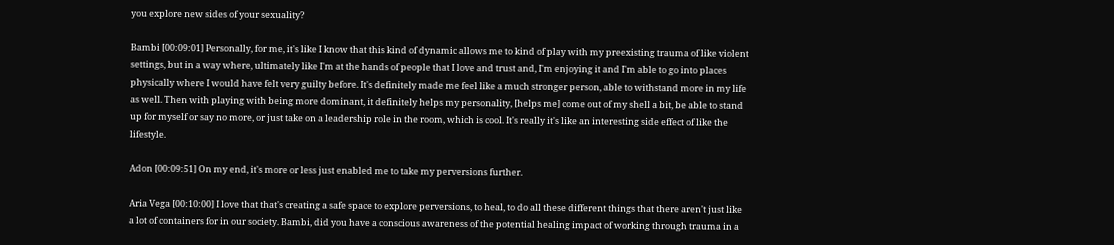you explore new sides of your sexuality?

Bambi [00:09:01] Personally, for me, it's like I know that this kind of dynamic allows me to kind of play with my preexisting trauma of like violent settings, but in a way where, ultimately like I'm at the hands of people that I love and trust and, I'm enjoying it and I'm able to go into places physically where I would have felt very guilty before. It's definitely made me feel like a much stronger person, able to withstand more in my life as well. Then with playing with being more dominant, it definitely helps my personality, [helps me] come out of my shell a bit, be able to stand up for myself or say no more, or just take on a leadership role in the room, which is cool. It's really it's like an interesting side effect of like the lifestyle.

Adon [00:09:51] On my end, it's more or less just enabled me to take my perversions further.

Aria Vega [00:10:00] I love that that's creating a safe space to explore perversions, to heal, to do all these different things that there aren't just like a lot of containers for in our society. Bambi, did you have a conscious awareness of the potential healing impact of working through trauma in a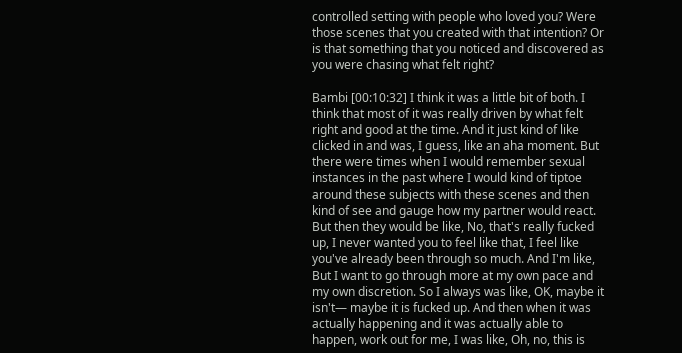controlled setting with people who loved you? Were those scenes that you created with that intention? Or is that something that you noticed and discovered as you were chasing what felt right?

Bambi [00:10:32] I think it was a little bit of both. I think that most of it was really driven by what felt right and good at the time. And it just kind of like clicked in and was, I guess, like an aha moment. But there were times when I would remember sexual instances in the past where I would kind of tiptoe around these subjects with these scenes and then kind of see and gauge how my partner would react. But then they would be like, No, that's really fucked up, I never wanted you to feel like that, I feel like you've already been through so much. And I'm like, But I want to go through more at my own pace and my own discretion. So I always was like, OK, maybe it isn't— maybe it is fucked up. And then when it was actually happening and it was actually able to happen, work out for me, I was like, Oh, no, this is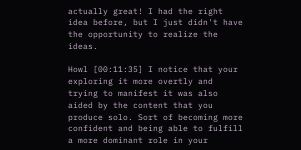actually great! I had the right idea before, but I just didn't have the opportunity to realize the ideas.

Howl [00:11:35] I notice that your exploring it more overtly and trying to manifest it was also aided by the content that you produce solo. Sort of becoming more confident and being able to fulfill a more dominant role in your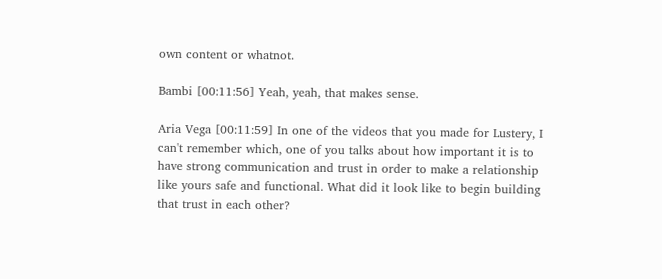own content or whatnot.

Bambi [00:11:56] Yeah, yeah, that makes sense.

Aria Vega [00:11:59] In one of the videos that you made for Lustery, I can't remember which, one of you talks about how important it is to have strong communication and trust in order to make a relationship like yours safe and functional. What did it look like to begin building that trust in each other?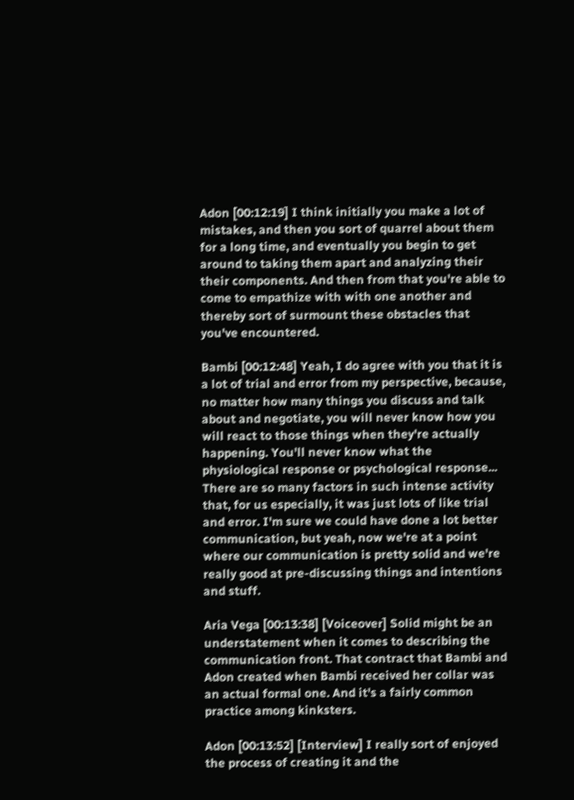Adon [00:12:19] I think initially you make a lot of mistakes, and then you sort of quarrel about them for a long time, and eventually you begin to get around to taking them apart and analyzing their their components. And then from that you're able to come to empathize with with one another and thereby sort of surmount these obstacles that you've encountered.

Bambi [00:12:48] Yeah, I do agree with you that it is a lot of trial and error from my perspective, because, no matter how many things you discuss and talk about and negotiate, you will never know how you will react to those things when they're actually happening. You'll never know what the physiological response or psychological response... There are so many factors in such intense activity that, for us especially, it was just lots of like trial and error. I'm sure we could have done a lot better communication, but yeah, now we're at a point where our communication is pretty solid and we're really good at pre-discussing things and intentions and stuff.

Aria Vega [00:13:38] [Voiceover] Solid might be an understatement when it comes to describing the communication front. That contract that Bambi and Adon created when Bambi received her collar was an actual formal one. And it's a fairly common practice among kinksters.

Adon [00:13:52] [Interview] I really sort of enjoyed the process of creating it and the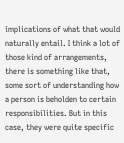implications of what that would naturally entail. I think a lot of those kind of arrangements, there is something like that, some sort of understanding how a person is beholden to certain responsibilities. But in this case, they were quite specific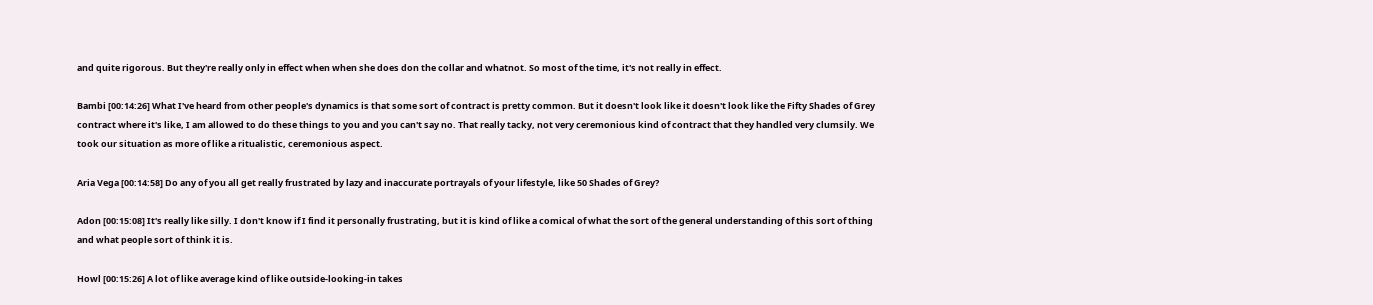and quite rigorous. But they're really only in effect when when she does don the collar and whatnot. So most of the time, it's not really in effect.

Bambi [00:14:26] What I've heard from other people's dynamics is that some sort of contract is pretty common. But it doesn't look like it doesn't look like the Fifty Shades of Grey contract where it's like, I am allowed to do these things to you and you can't say no. That really tacky, not very ceremonious kind of contract that they handled very clumsily. We took our situation as more of like a ritualistic, ceremonious aspect.

Aria Vega [00:14:58] Do any of you all get really frustrated by lazy and inaccurate portrayals of your lifestyle, like 50 Shades of Grey?

Adon [00:15:08] It's really like silly. I don't know if I find it personally frustrating, but it is kind of like a comical of what the sort of the general understanding of this sort of thing and what people sort of think it is.

Howl [00:15:26] A lot of like average kind of like outside-looking-in takes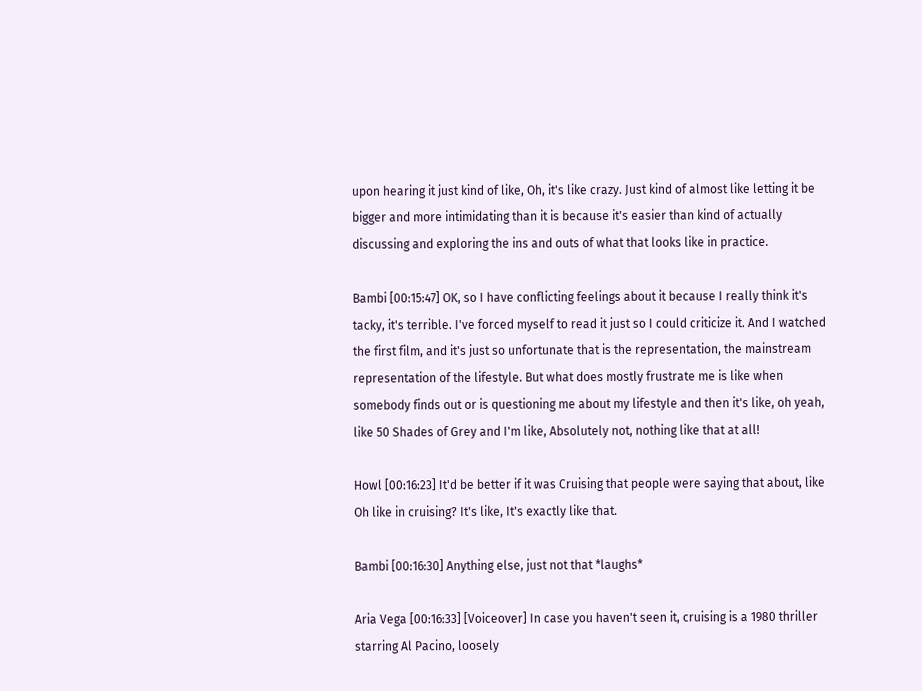upon hearing it just kind of like, Oh, it's like crazy. Just kind of almost like letting it be bigger and more intimidating than it is because it's easier than kind of actually discussing and exploring the ins and outs of what that looks like in practice.

Bambi [00:15:47] OK, so I have conflicting feelings about it because I really think it's tacky, it's terrible. I've forced myself to read it just so I could criticize it. And I watched the first film, and it's just so unfortunate that is the representation, the mainstream representation of the lifestyle. But what does mostly frustrate me is like when somebody finds out or is questioning me about my lifestyle and then it's like, oh yeah, like 50 Shades of Grey and I'm like, Absolutely not, nothing like that at all!

Howl [00:16:23] It'd be better if it was Cruising that people were saying that about, like Oh like in cruising? It's like, It's exactly like that.

Bambi [00:16:30] Anything else, just not that *laughs*

Aria Vega [00:16:33] [Voiceover] In case you haven't seen it, cruising is a 1980 thriller starring Al Pacino, loosely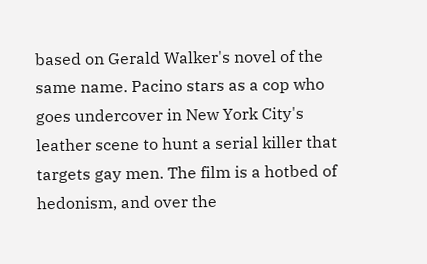based on Gerald Walker's novel of the same name. Pacino stars as a cop who goes undercover in New York City's leather scene to hunt a serial killer that targets gay men. The film is a hotbed of hedonism, and over the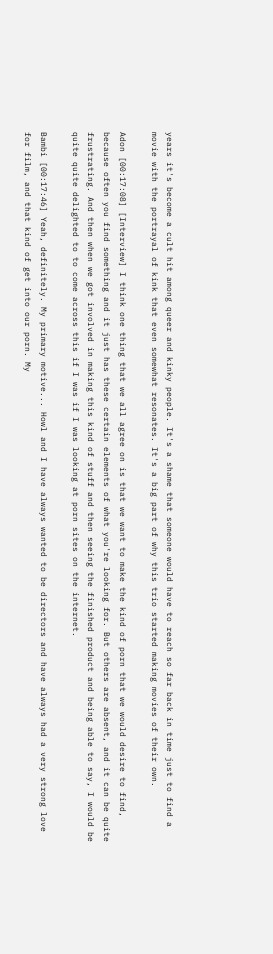years it's become a cult hit among queer and kinky people. It's a shame that someone would have to reach so far back in time just to find a movie with the portrayal of kink that even somewhat resonates. It's a big part of why this trio started making movies of their own.

Adon [00:17:08] [Interview] I think one thing that we all agree on is that we want to make the kind of porn that we would desire to find, because often you find something and it just has these certain elements of what you're looking for. But others are absent, and it can be quite frustrating. And then when we got involved in making this kind of stuff and then seeing the finished product and being able to say, I would be quite quite delighted to to come across this if I was if I was looking at porn sites on the internet.

Bambi [00:17:46] Yeah, definitely. My primary motive... Howl and I have always wanted to be directors and have always had a very strong love for film, and that kind of get into our porn. My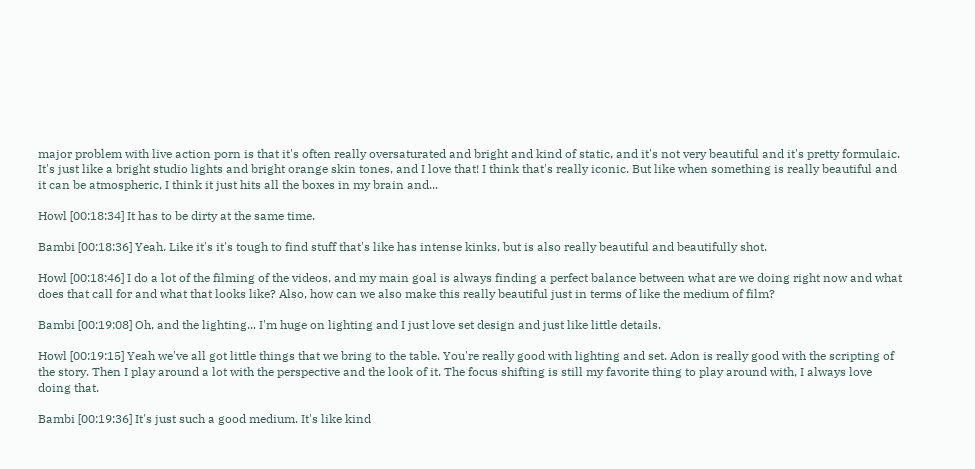major problem with live action porn is that it's often really oversaturated and bright and kind of static, and it's not very beautiful and it's pretty formulaic. It's just like a bright studio lights and bright orange skin tones, and I love that! I think that's really iconic. But like when something is really beautiful and it can be atmospheric, I think it just hits all the boxes in my brain and...

Howl [00:18:34] It has to be dirty at the same time.

Bambi [00:18:36] Yeah. Like it's it's tough to find stuff that's like has intense kinks, but is also really beautiful and beautifully shot.

Howl [00:18:46] I do a lot of the filming of the videos, and my main goal is always finding a perfect balance between what are we doing right now and what does that call for and what that looks like? Also, how can we also make this really beautiful just in terms of like the medium of film?

Bambi [00:19:08] Oh, and the lighting... I'm huge on lighting and I just love set design and just like little details.

Howl [00:19:15] Yeah we've all got little things that we bring to the table. You're really good with lighting and set. Adon is really good with the scripting of the story. Then I play around a lot with the perspective and the look of it. The focus shifting is still my favorite thing to play around with, I always love doing that.

Bambi [00:19:36] It's just such a good medium. It's like kind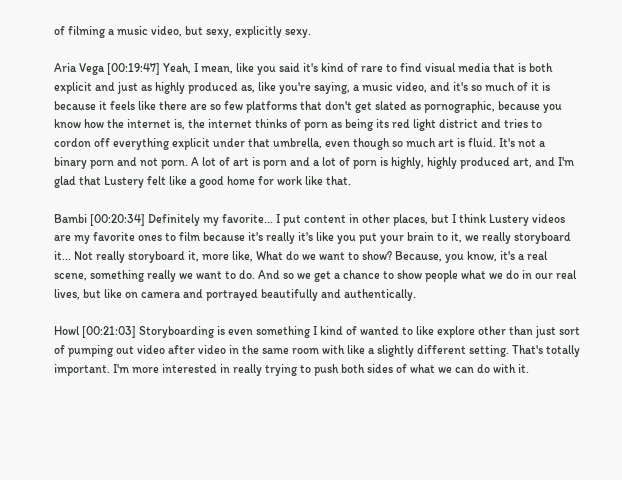of filming a music video, but sexy, explicitly sexy.

Aria Vega [00:19:47] Yeah, I mean, like you said it's kind of rare to find visual media that is both explicit and just as highly produced as, like you're saying, a music video, and it's so much of it is because it feels like there are so few platforms that don't get slated as pornographic, because you know how the internet is, the internet thinks of porn as being its red light district and tries to cordon off everything explicit under that umbrella, even though so much art is fluid. It's not a binary porn and not porn. A lot of art is porn and a lot of porn is highly, highly produced art, and I'm glad that Lustery felt like a good home for work like that.

Bambi [00:20:34] Definitely my favorite... I put content in other places, but I think Lustery videos are my favorite ones to film because it's really it's like you put your brain to it, we really storyboard it... Not really storyboard it, more like, What do we want to show? Because, you know, it's a real scene, something really we want to do. And so we get a chance to show people what we do in our real lives, but like on camera and portrayed beautifully and authentically.

Howl [00:21:03] Storyboarding is even something I kind of wanted to like explore other than just sort of pumping out video after video in the same room with like a slightly different setting. That's totally important. I'm more interested in really trying to push both sides of what we can do with it.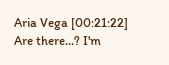Aria Vega [00:21:22] Are there...? I'm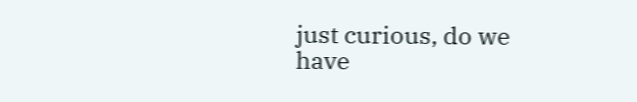just curious, do we have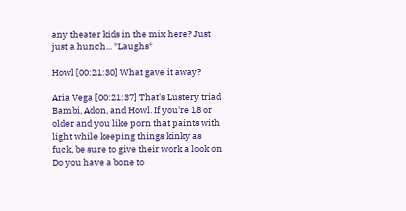any theater kids in the mix here? Just just a hunch... *Laughs*

Howl [00:21:30] What gave it away?

Aria Vega [00:21:37] That's Lustery triad Bambi, Adon, and Howl. If you're 18 or older and you like porn that paints with light while keeping things kinky as fuck, be sure to give their work a look on Do you have a bone to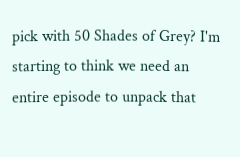pick with 50 Shades of Grey? I'm starting to think we need an entire episode to unpack that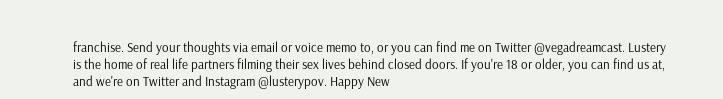franchise. Send your thoughts via email or voice memo to, or you can find me on Twitter @vegadreamcast. Lustery is the home of real life partners filming their sex lives behind closed doors. If you're 18 or older, you can find us at, and we're on Twitter and Instagram @lusterypov. Happy New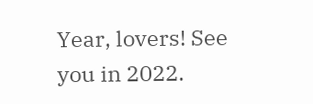Year, lovers! See you in 2022.